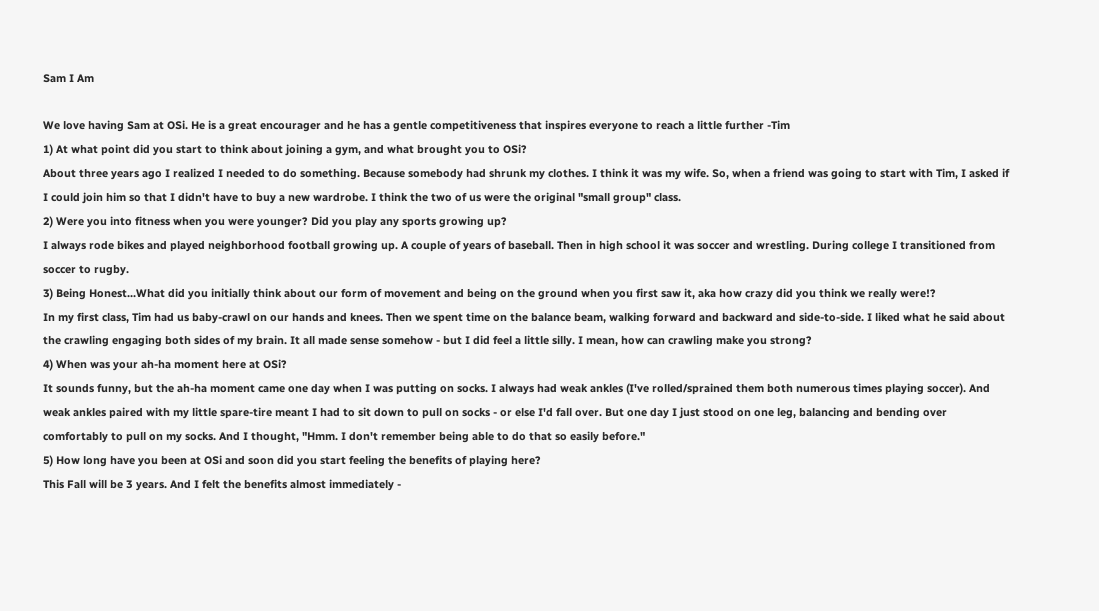Sam I Am

We love having Sam at OSi. He is a great encourager and he has a gentle competitiveness that inspires everyone to reach a little further -Tim
1) At what point did you start to think about joining a gym, and what brought you to OSi?
About three years ago I realized I needed to do something. Because somebody had shrunk my clothes. I think it was my wife. So, when a friend was going to start with Tim, I asked if I could join him so that I didn't have to buy a new wardrobe. I think the two of us were the original "small group" class.
2) Were you into fitness when you were younger? Did you play any sports growing up?
I always rode bikes and played neighborhood football growing up. A couple of years of baseball. Then in high school it was soccer and wrestling. During college I transitioned from soccer to rugby.
3) Being Honest...What did you initially think about our form of movement and being on the ground when you first saw it, aka how crazy did you think we really were!?
In my first class, Tim had us baby-crawl on our hands and knees. Then we spent time on the balance beam, walking forward and backward and side-to-side. I liked what he said about the crawling engaging both sides of my brain. It all made sense somehow - but I did feel a little silly. I mean, how can crawling make you strong?
4) When was your ah-ha moment here at OSi?
It sounds funny, but the ah-ha moment came one day when I was putting on socks. I always had weak ankles (I've rolled/sprained them both numerous times playing soccer). And weak ankles paired with my little spare-tire meant I had to sit down to pull on socks - or else I'd fall over. But one day I just stood on one leg, balancing and bending over comfortably to pull on my socks. And I thought, "Hmm. I don't remember being able to do that so easily before."
5) How long have you been at OSi and soon did you start feeling the benefits of playing here?
This Fall will be 3 years. And I felt the benefits almost immediately -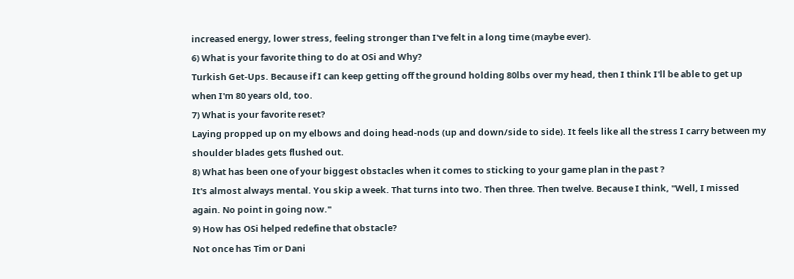increased energy, lower stress, feeling stronger than I've felt in a long time (maybe ever).
6) What is your favorite thing to do at OSi and Why?
Turkish Get-Ups. Because if I can keep getting off the ground holding 80lbs over my head, then I think I'll be able to get up when I'm 80 years old, too.
7) What is your favorite reset?
Laying propped up on my elbows and doing head-nods (up and down/side to side). It feels like all the stress I carry between my shoulder blades gets flushed out.
8) What has been one of your biggest obstacles when it comes to sticking to your game plan in the past ?
It's almost always mental. You skip a week. That turns into two. Then three. Then twelve. Because I think, "Well, I missed again. No point in going now."
9) How has OSi helped redefine that obstacle?
Not once has Tim or Dani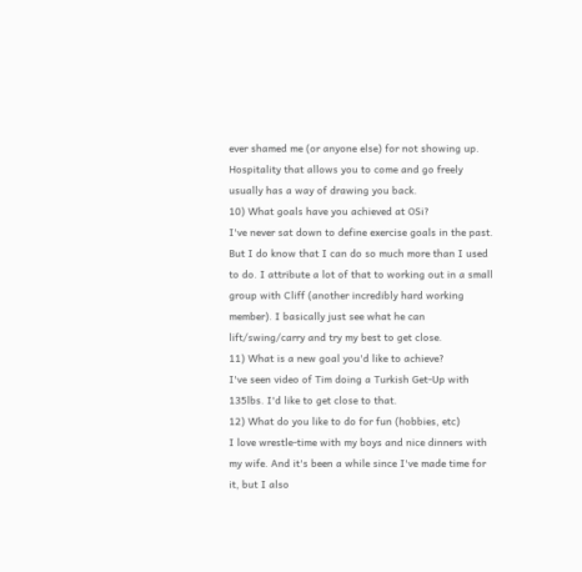ever shamed me (or anyone else) for not showing up. Hospitality that allows you to come and go freely usually has a way of drawing you back.
10) What goals have you achieved at OSi?
I've never sat down to define exercise goals in the past. But I do know that I can do so much more than I used to do. I attribute a lot of that to working out in a small group with Cliff (another incredibly hard working member). I basically just see what he can lift/swing/carry and try my best to get close.
11) What is a new goal you'd like to achieve?
I've seen video of Tim doing a Turkish Get-Up with 135lbs. I'd like to get close to that.
12) What do you like to do for fun (hobbies, etc)
I love wrestle-time with my boys and nice dinners with my wife. And it's been a while since I've made time for it, but I also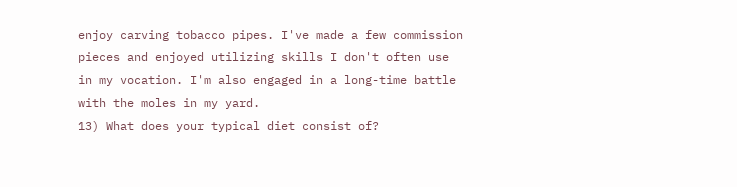enjoy carving tobacco pipes. I've made a few commission pieces and enjoyed utilizing skills I don't often use in my vocation. I'm also engaged in a long-time battle with the moles in my yard.
13) What does your typical diet consist of?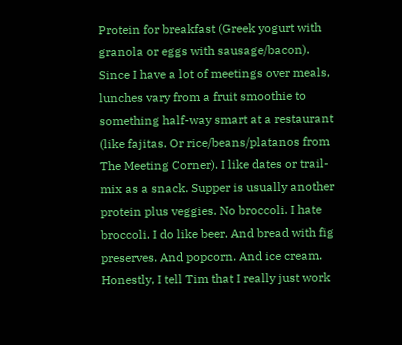Protein for breakfast (Greek yogurt with granola or eggs with sausage/bacon). Since I have a lot of meetings over meals, lunches vary from a fruit smoothie to something half-way smart at a restaurant (like fajitas. Or rice/beans/platanos from The Meeting Corner). I like dates or trail-mix as a snack. Supper is usually another protein plus veggies. No broccoli. I hate broccoli. I do like beer. And bread with fig preserves. And popcorn. And ice cream. Honestly, I tell Tim that I really just work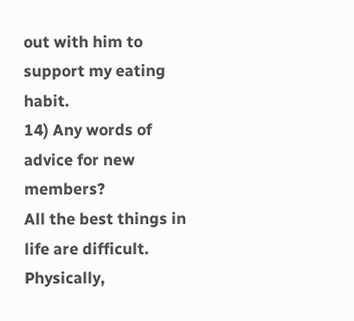out with him to support my eating habit.
14) Any words of advice for new members?
All the best things in life are difficult. Physically,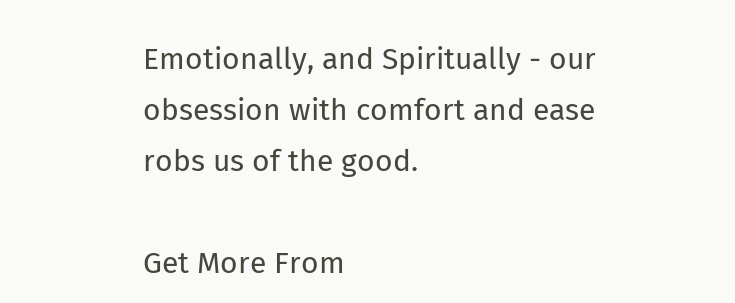Emotionally, and Spiritually - our obsession with comfort and ease robs us of the good.

Get More From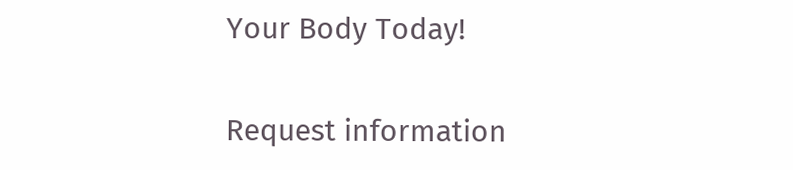Your Body Today!

Request information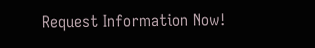Request Information Now!